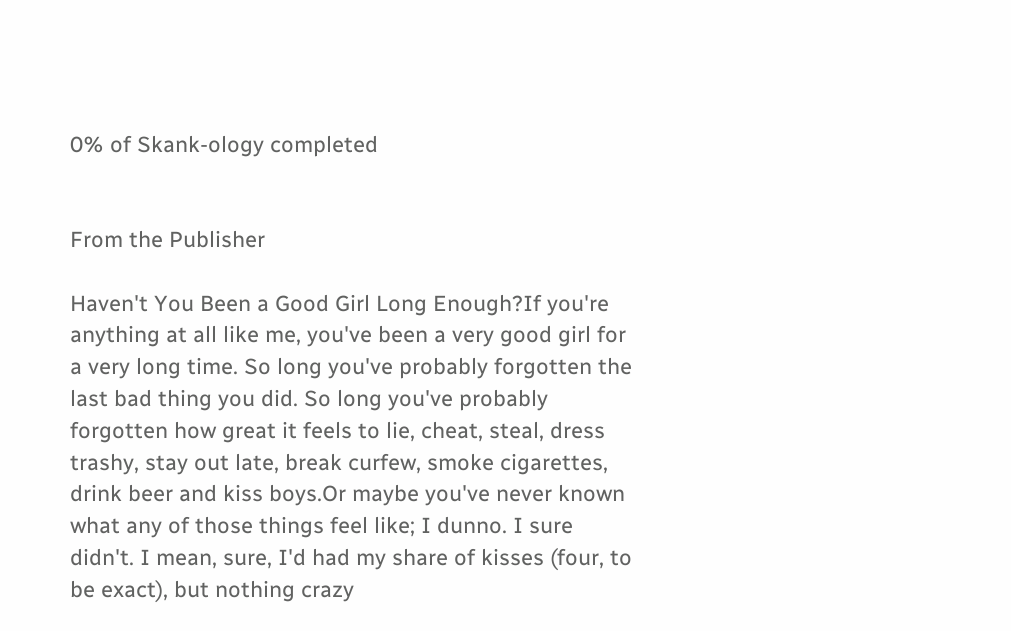0% of Skank-ology completed


From the Publisher

Haven't You Been a Good Girl Long Enough?If you're anything at all like me, you've been a very good girl for a very long time. So long you've probably forgotten the last bad thing you did. So long you've probably forgotten how great it feels to lie, cheat, steal, dress trashy, stay out late, break curfew, smoke cigarettes, drink beer and kiss boys.Or maybe you've never known what any of those things feel like; I dunno. I sure didn't. I mean, sure, I'd had my share of kisses (four, to be exact), but nothing crazy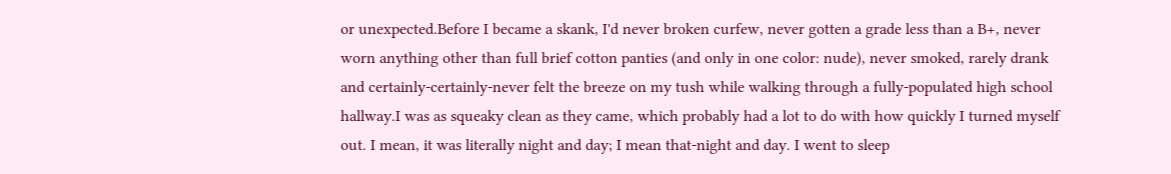or unexpected.Before I became a skank, I'd never broken curfew, never gotten a grade less than a B+, never worn anything other than full brief cotton panties (and only in one color: nude), never smoked, rarely drank and certainly-certainly-never felt the breeze on my tush while walking through a fully-populated high school hallway.I was as squeaky clean as they came, which probably had a lot to do with how quickly I turned myself out. I mean, it was literally night and day; I mean that-night and day. I went to sleep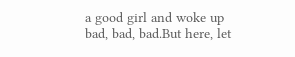a good girl and woke up bad, bad, bad.But here, let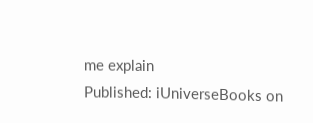me explain
Published: iUniverseBooks on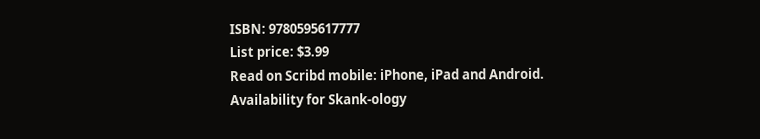ISBN: 9780595617777
List price: $3.99
Read on Scribd mobile: iPhone, iPad and Android.
Availability for Skank-ology